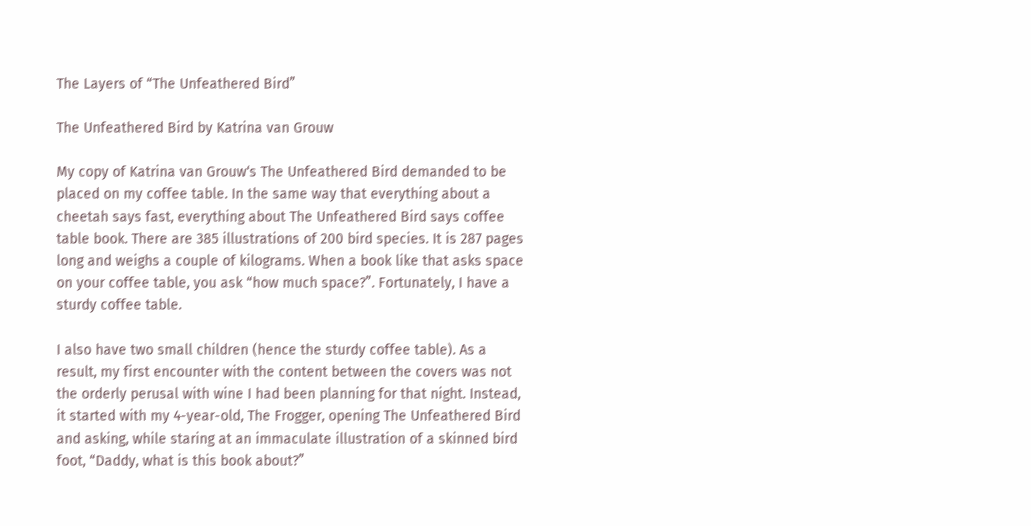The Layers of “The Unfeathered Bird”

The Unfeathered Bird by Katrina van Grouw

My copy of Katrina van Grouw‘s The Unfeathered Bird demanded to be placed on my coffee table. In the same way that everything about a cheetah says fast, everything about The Unfeathered Bird says coffee table book. There are 385 illustrations of 200 bird species. It is 287 pages long and weighs a couple of kilograms. When a book like that asks space on your coffee table, you ask “how much space?”. Fortunately, I have a sturdy coffee table.

I also have two small children (hence the sturdy coffee table). As a result, my first encounter with the content between the covers was not the orderly perusal with wine I had been planning for that night. Instead, it started with my 4-year-old, The Frogger, opening The Unfeathered Bird and asking, while staring at an immaculate illustration of a skinned bird foot, “Daddy, what is this book about?”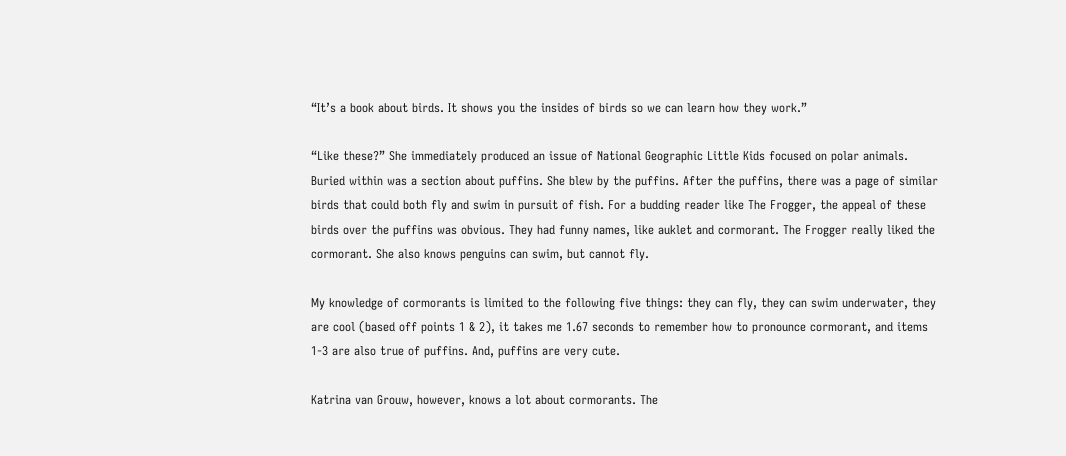“It’s a book about birds. It shows you the insides of birds so we can learn how they work.”

“Like these?” She immediately produced an issue of National Geographic Little Kids focused on polar animals. Buried within was a section about puffins. She blew by the puffins. After the puffins, there was a page of similar birds that could both fly and swim in pursuit of fish. For a budding reader like The Frogger, the appeal of these birds over the puffins was obvious. They had funny names, like auklet and cormorant. The Frogger really liked the cormorant. She also knows penguins can swim, but cannot fly.

My knowledge of cormorants is limited to the following five things: they can fly, they can swim underwater, they are cool (based off points 1 & 2), it takes me 1.67 seconds to remember how to pronounce cormorant, and items 1-3 are also true of puffins. And, puffins are very cute.

Katrina van Grouw, however, knows a lot about cormorants. The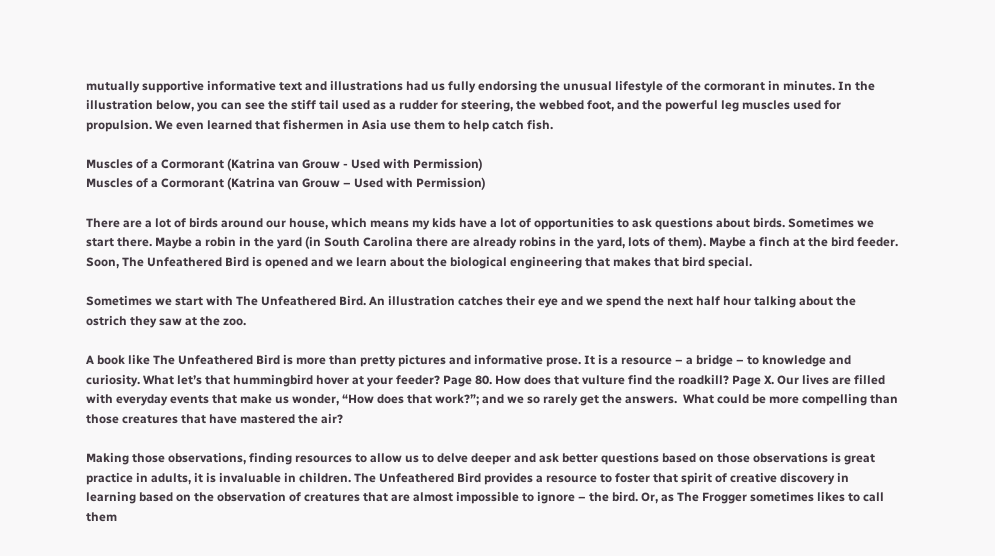mutually supportive informative text and illustrations had us fully endorsing the unusual lifestyle of the cormorant in minutes. In the illustration below, you can see the stiff tail used as a rudder for steering, the webbed foot, and the powerful leg muscles used for propulsion. We even learned that fishermen in Asia use them to help catch fish.

Muscles of a Cormorant (Katrina van Grouw - Used with Permission)
Muscles of a Cormorant (Katrina van Grouw – Used with Permission)

There are a lot of birds around our house, which means my kids have a lot of opportunities to ask questions about birds. Sometimes we start there. Maybe a robin in the yard (in South Carolina there are already robins in the yard, lots of them). Maybe a finch at the bird feeder. Soon, The Unfeathered Bird is opened and we learn about the biological engineering that makes that bird special.

Sometimes we start with The Unfeathered Bird. An illustration catches their eye and we spend the next half hour talking about the ostrich they saw at the zoo.

A book like The Unfeathered Bird is more than pretty pictures and informative prose. It is a resource – a bridge – to knowledge and curiosity. What let’s that hummingbird hover at your feeder? Page 80. How does that vulture find the roadkill? Page X. Our lives are filled with everyday events that make us wonder, “How does that work?”; and we so rarely get the answers.  What could be more compelling than those creatures that have mastered the air?

Making those observations, finding resources to allow us to delve deeper and ask better questions based on those observations is great practice in adults, it is invaluable in children. The Unfeathered Bird provides a resource to foster that spirit of creative discovery in learning based on the observation of creatures that are almost impossible to ignore – the bird. Or, as The Frogger sometimes likes to call them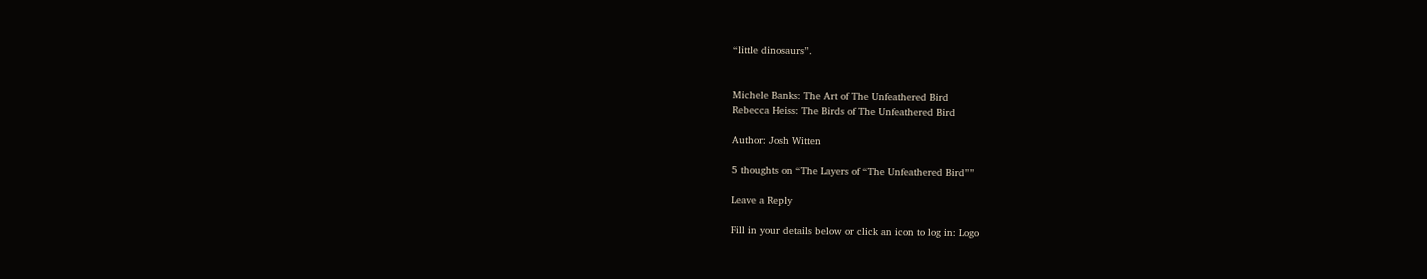“little dinosaurs”.


Michele Banks: The Art of The Unfeathered Bird
Rebecca Heiss: The Birds of The Unfeathered Bird

Author: Josh Witten

5 thoughts on “The Layers of “The Unfeathered Bird””

Leave a Reply

Fill in your details below or click an icon to log in: Logo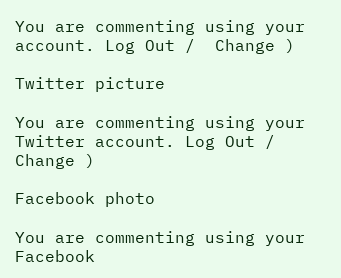You are commenting using your account. Log Out /  Change )

Twitter picture

You are commenting using your Twitter account. Log Out /  Change )

Facebook photo

You are commenting using your Facebook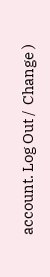account. Log Out /  Change )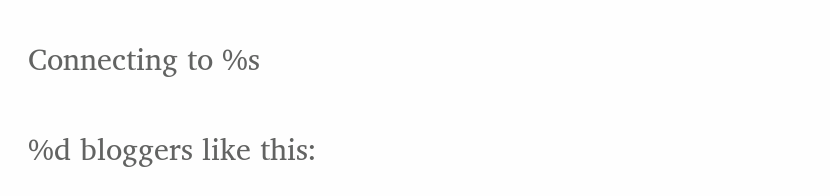Connecting to %s

%d bloggers like this: